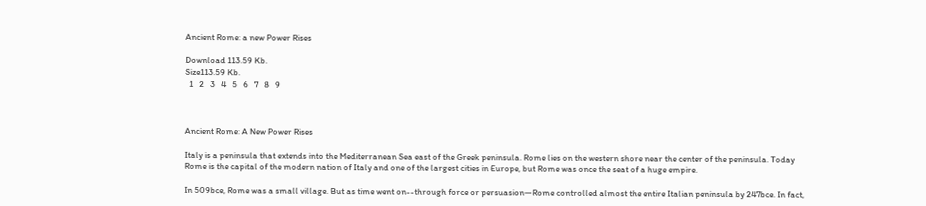Ancient Rome: a new Power Rises

Download 113.59 Kb.
Size113.59 Kb.
  1   2   3   4   5   6   7   8   9



Ancient Rome: A New Power Rises

Italy is a peninsula that extends into the Mediterranean Sea east of the Greek peninsula. Rome lies on the western shore near the center of the peninsula. Today Rome is the capital of the modern nation of Italy and one of the largest cities in Europe, but Rome was once the seat of a huge empire.

In 509bce, Rome was a small village. But as time went on--through force or persuasion—Rome controlled almost the entire Italian peninsula by 247bce. In fact,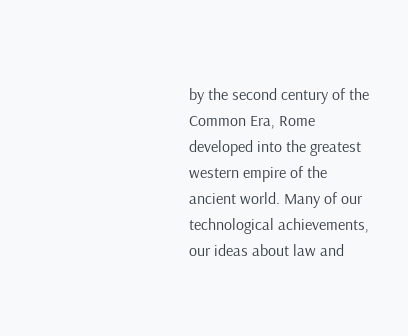by the second century of the Common Era, Rome developed into the greatest western empire of the ancient world. Many of our technological achievements, our ideas about law and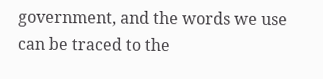government, and the words we use can be traced to the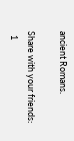ancient Romans.

Share with your friends:
  1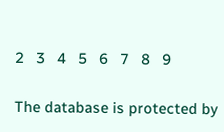2   3   4   5   6   7   8   9

The database is protected by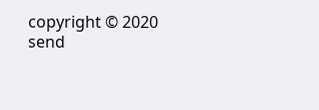copyright © 2020
send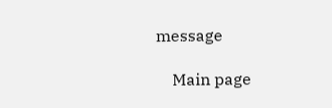message

    Main page